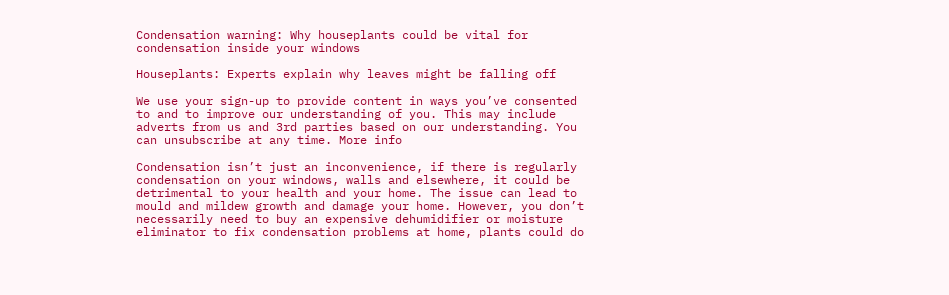Condensation warning: Why houseplants could be vital for condensation inside your windows

Houseplants: Experts explain why leaves might be falling off

We use your sign-up to provide content in ways you’ve consented to and to improve our understanding of you. This may include adverts from us and 3rd parties based on our understanding. You can unsubscribe at any time. More info

Condensation isn’t just an inconvenience, if there is regularly condensation on your windows, walls and elsewhere, it could be detrimental to your health and your home. The issue can lead to mould and mildew growth and damage your home. However, you don’t necessarily need to buy an expensive dehumidifier or moisture eliminator to fix condensation problems at home, plants could do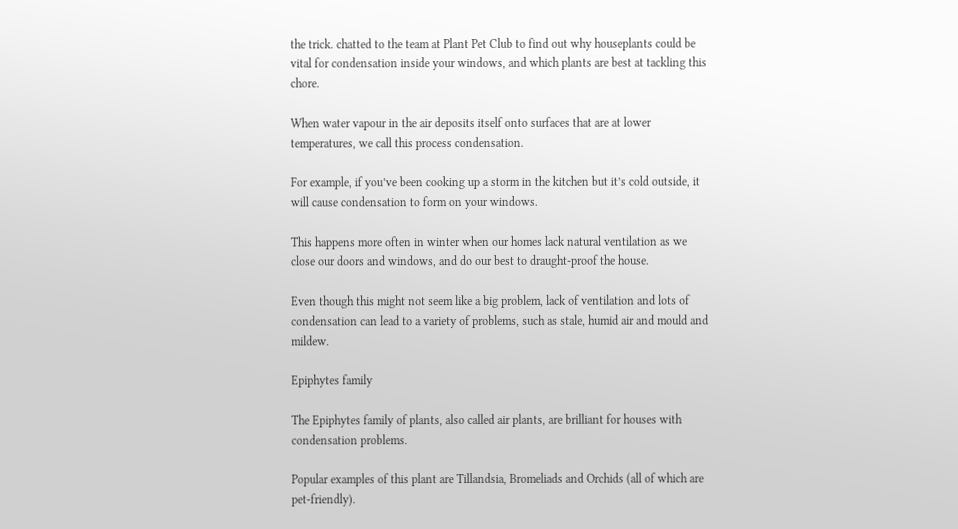the trick. chatted to the team at Plant Pet Club to find out why houseplants could be vital for condensation inside your windows, and which plants are best at tackling this chore.

When water vapour in the air deposits itself onto surfaces that are at lower temperatures, we call this process condensation.

For example, if you’ve been cooking up a storm in the kitchen but it’s cold outside, it will cause condensation to form on your windows.

This happens more often in winter when our homes lack natural ventilation as we close our doors and windows, and do our best to draught-proof the house.

Even though this might not seem like a big problem, lack of ventilation and lots of condensation can lead to a variety of problems, such as stale, humid air and mould and mildew.

Epiphytes family

The Epiphytes family of plants, also called air plants, are brilliant for houses with condensation problems.

Popular examples of this plant are Tillandsia, Bromeliads and Orchids (all of which are pet-friendly).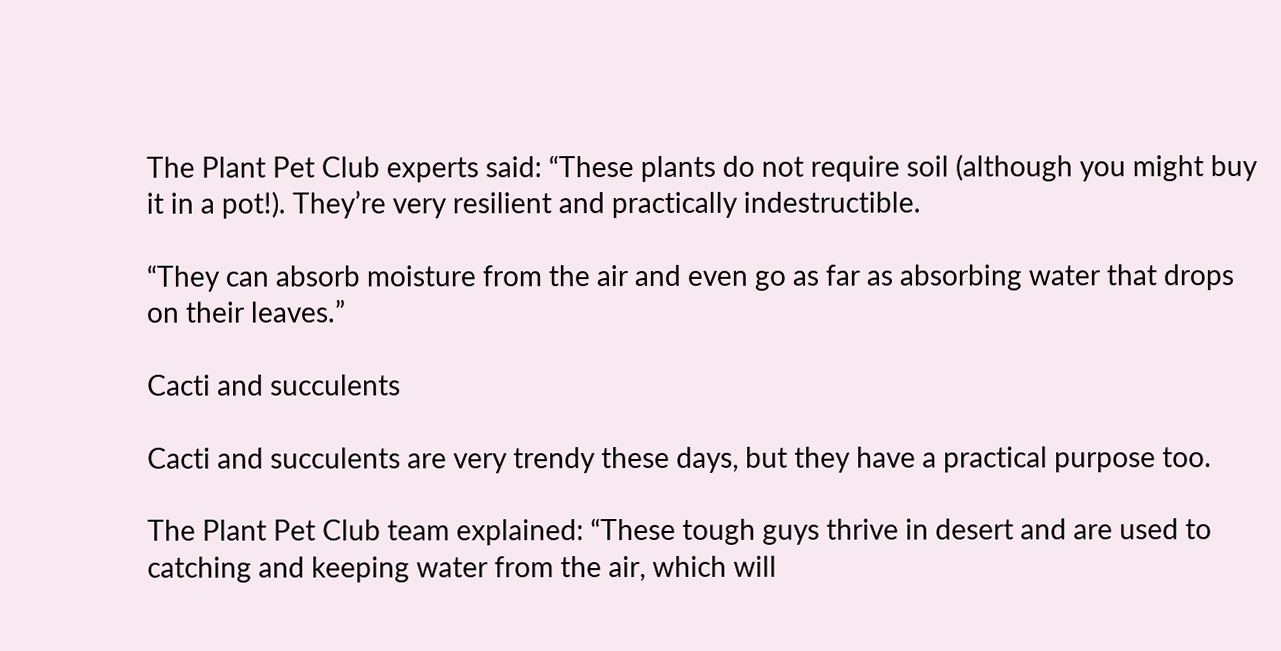The Plant Pet Club experts said: “These plants do not require soil (although you might buy it in a pot!). They’re very resilient and practically indestructible.

“They can absorb moisture from the air and even go as far as absorbing water that drops on their leaves.”

Cacti and succulents

Cacti and succulents are very trendy these days, but they have a practical purpose too.

The Plant Pet Club team explained: “These tough guys thrive in desert and are used to catching and keeping water from the air, which will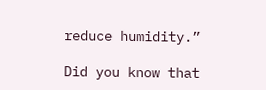reduce humidity.”

Did you know that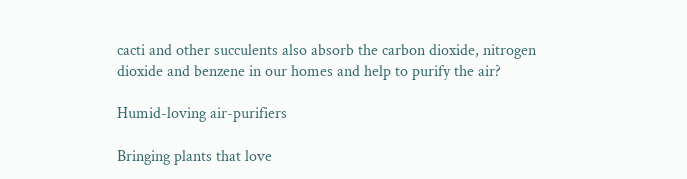cacti and other succulents also absorb the carbon dioxide, nitrogen dioxide and benzene in our homes and help to purify the air?

Humid-loving air-purifiers

Bringing plants that love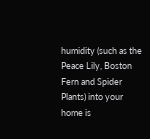humidity (such as the Peace Lily, Boston Fern and Spider Plants) into your home is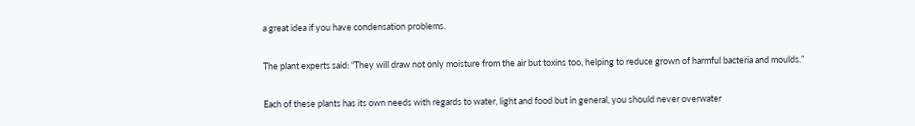a great idea if you have condensation problems.

The plant experts said: “They will draw not only moisture from the air but toxins too, helping to reduce grown of harmful bacteria and moulds.”

Each of these plants has its own needs with regards to water, light and food but in general, you should never overwater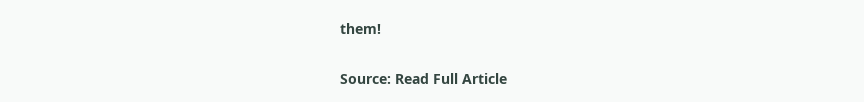them!

Source: Read Full Article